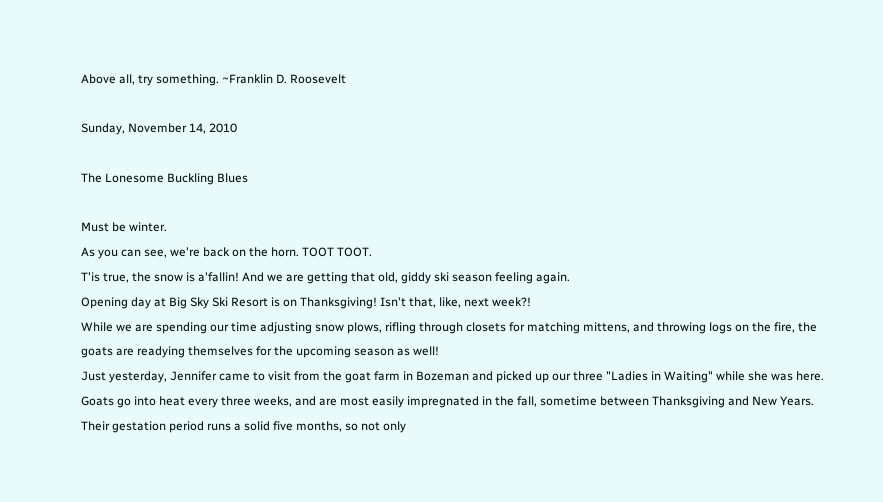Above all, try something. ~Franklin D. Roosevelt

Sunday, November 14, 2010

The Lonesome Buckling Blues

Must be winter.
As you can see, we're back on the horn. TOOT TOOT.
T'is true, the snow is a'fallin! And we are getting that old, giddy ski season feeling again.
Opening day at Big Sky Ski Resort is on Thanksgiving! Isn't that, like, next week?!
While we are spending our time adjusting snow plows, rifling through closets for matching mittens, and throwing logs on the fire, the goats are readying themselves for the upcoming season as well!
Just yesterday, Jennifer came to visit from the goat farm in Bozeman and picked up our three "Ladies in Waiting" while she was here. Goats go into heat every three weeks, and are most easily impregnated in the fall, sometime between Thanksgiving and New Years. Their gestation period runs a solid five months, so not only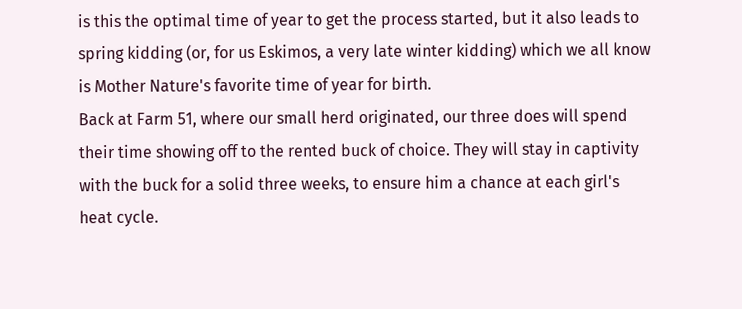is this the optimal time of year to get the process started, but it also leads to spring kidding (or, for us Eskimos, a very late winter kidding) which we all know is Mother Nature's favorite time of year for birth.
Back at Farm 51, where our small herd originated, our three does will spend their time showing off to the rented buck of choice. They will stay in captivity with the buck for a solid three weeks, to ensure him a chance at each girl's heat cycle.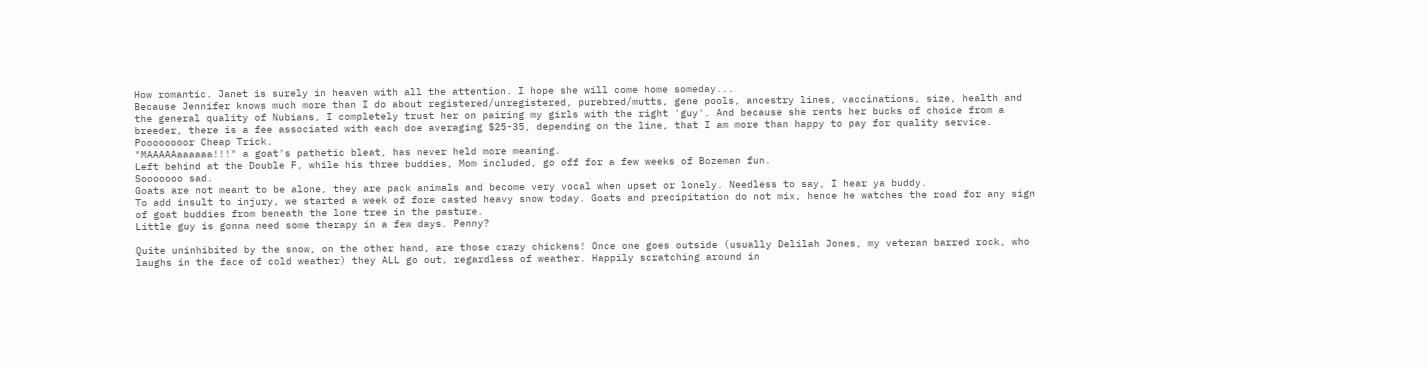How romantic. Janet is surely in heaven with all the attention. I hope she will come home someday...
Because Jennifer knows much more than I do about registered/unregistered, purebred/mutts, gene pools, ancestry lines, vaccinations, size, health and the general quality of Nubians, I completely trust her on pairing my girls with the right 'guy'. And because she rents her bucks of choice from a breeder, there is a fee associated with each doe averaging $25-35, depending on the line, that I am more than happy to pay for quality service.
Poooooooor Cheap Trick.
"MAAAAAaaaaaa!!!" a goat's pathetic bleat, has never held more meaning.
Left behind at the Double F, while his three buddies, Mom included, go off for a few weeks of Bozeman fun.
Sooooooo sad.
Goats are not meant to be alone, they are pack animals and become very vocal when upset or lonely. Needless to say, I hear ya buddy.
To add insult to injury, we started a week of fore casted heavy snow today. Goats and precipitation do not mix, hence he watches the road for any sign of goat buddies from beneath the lone tree in the pasture.
Little guy is gonna need some therapy in a few days. Penny?

Quite uninhibited by the snow, on the other hand, are those crazy chickens! Once one goes outside (usually Delilah Jones, my veteran barred rock, who laughs in the face of cold weather) they ALL go out, regardless of weather. Happily scratching around in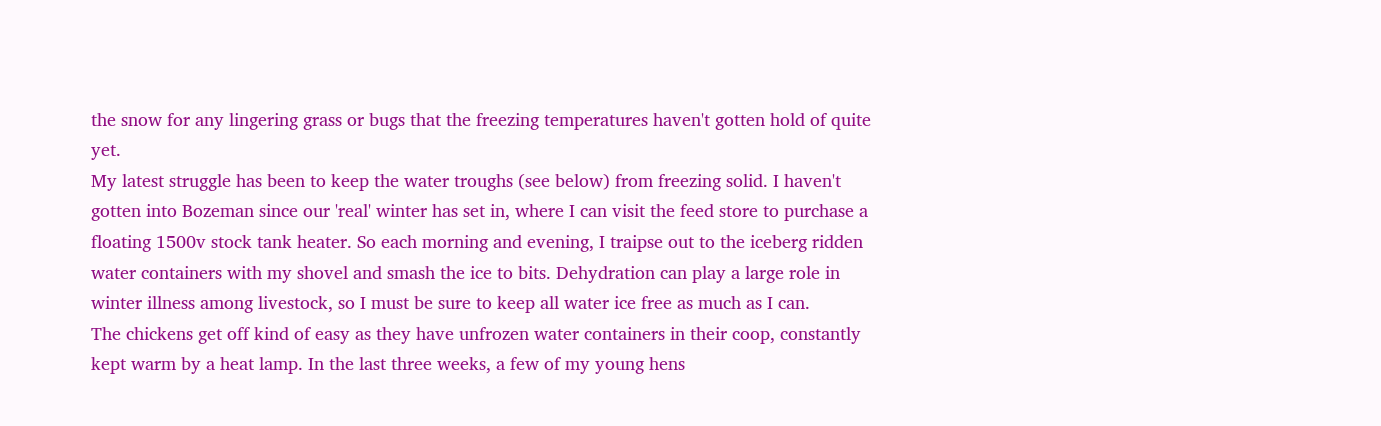the snow for any lingering grass or bugs that the freezing temperatures haven't gotten hold of quite yet.
My latest struggle has been to keep the water troughs (see below) from freezing solid. I haven't gotten into Bozeman since our 'real' winter has set in, where I can visit the feed store to purchase a floating 1500v stock tank heater. So each morning and evening, I traipse out to the iceberg ridden water containers with my shovel and smash the ice to bits. Dehydration can play a large role in winter illness among livestock, so I must be sure to keep all water ice free as much as I can.
The chickens get off kind of easy as they have unfrozen water containers in their coop, constantly kept warm by a heat lamp. In the last three weeks, a few of my young hens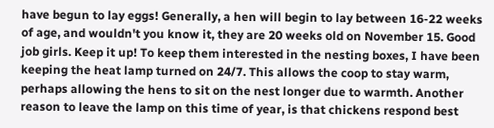have begun to lay eggs! Generally, a hen will begin to lay between 16-22 weeks of age, and wouldn't you know it, they are 20 weeks old on November 15. Good job girls. Keep it up! To keep them interested in the nesting boxes, I have been keeping the heat lamp turned on 24/7. This allows the coop to stay warm, perhaps allowing the hens to sit on the nest longer due to warmth. Another reason to leave the lamp on this time of year, is that chickens respond best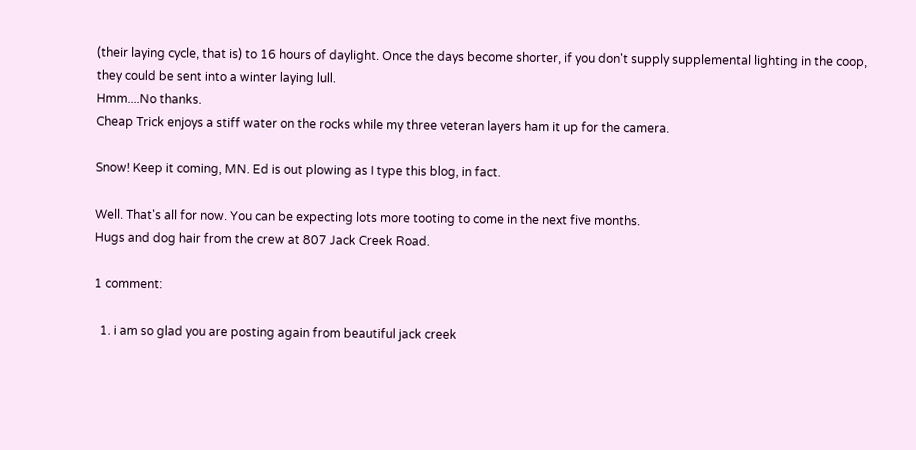(their laying cycle, that is) to 16 hours of daylight. Once the days become shorter, if you don't supply supplemental lighting in the coop, they could be sent into a winter laying lull.
Hmm....No thanks.
Cheap Trick enjoys a stiff water on the rocks while my three veteran layers ham it up for the camera.

Snow! Keep it coming, MN. Ed is out plowing as I type this blog, in fact.

Well. That's all for now. You can be expecting lots more tooting to come in the next five months.
Hugs and dog hair from the crew at 807 Jack Creek Road.

1 comment:

  1. i am so glad you are posting again from beautiful jack creek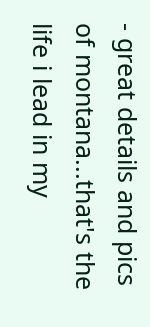- great details and pics of montana...that's the life i lead in my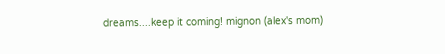dreams....keep it coming! mignon (alex's mom)